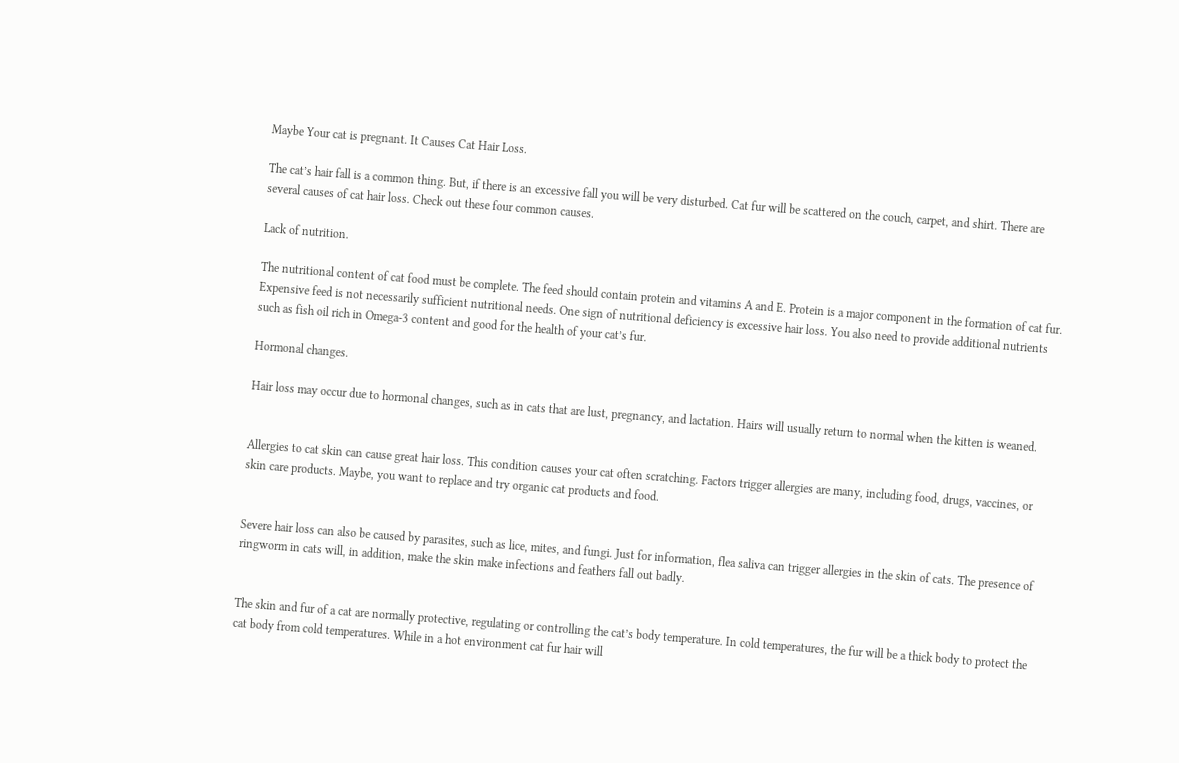Maybe Your cat is pregnant. It Causes Cat Hair Loss.

The cat’s hair fall is a common thing. But, if there is an excessive fall you will be very disturbed. Cat fur will be scattered on the couch, carpet, and shirt. There are several causes of cat hair loss. Check out these four common causes.

Lack of nutrition.

The nutritional content of cat food must be complete. The feed should contain protein and vitamins A and E. Protein is a major component in the formation of cat fur. Expensive feed is not necessarily sufficient nutritional needs. One sign of nutritional deficiency is excessive hair loss. You also need to provide additional nutrients such as fish oil rich in Omega-3 content and good for the health of your cat’s fur.

Hormonal changes.

Hair loss may occur due to hormonal changes, such as in cats that are lust, pregnancy, and lactation. Hairs will usually return to normal when the kitten is weaned.


Allergies to cat skin can cause great hair loss. This condition causes your cat often scratching. Factors trigger allergies are many, including food, drugs, vaccines, or skin care products. Maybe, you want to replace and try organic cat products and food.


Severe hair loss can also be caused by parasites, such as lice, mites, and fungi. Just for information, flea saliva can trigger allergies in the skin of cats. The presence of ringworm in cats will, in addition, make the skin make infections and feathers fall out badly.


The skin and fur of a cat are normally protective, regulating or controlling the cat’s body temperature. In cold temperatures, the fur will be a thick body to protect the cat body from cold temperatures. While in a hot environment cat fur hair will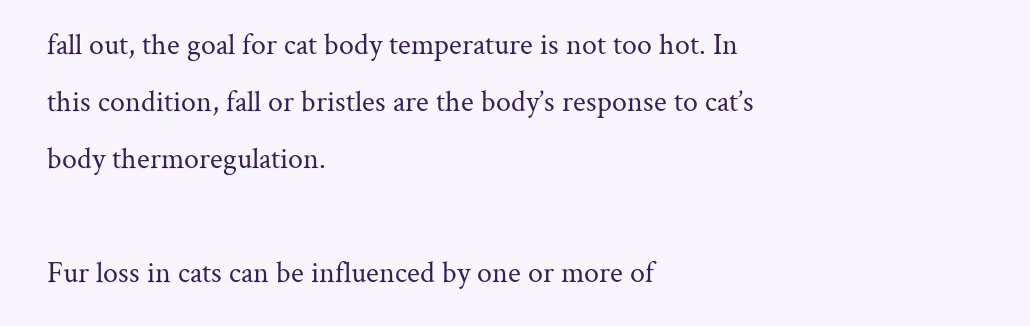fall out, the goal for cat body temperature is not too hot. In this condition, fall or bristles are the body’s response to cat’s body thermoregulation.

Fur loss in cats can be influenced by one or more of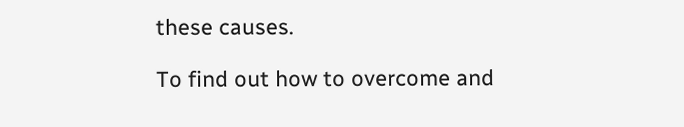these causes.

To find out how to overcome and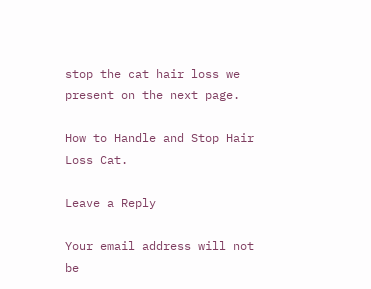stop the cat hair loss we present on the next page.

How to Handle and Stop Hair Loss Cat.

Leave a Reply

Your email address will not be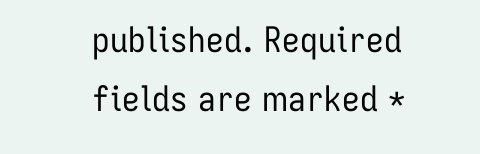published. Required fields are marked *